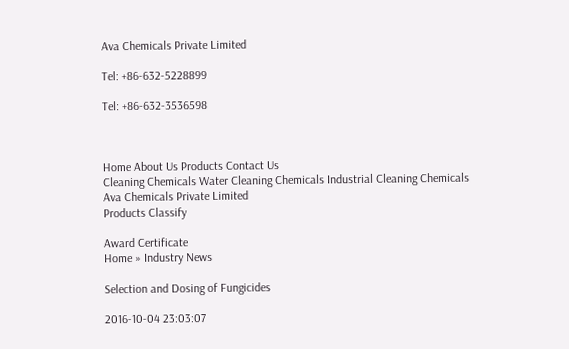Ava Chemicals Private Limited

Tel: +86-632-5228899

Tel: +86-632-3536598



Home About Us Products Contact Us
Cleaning Chemicals Water Cleaning Chemicals Industrial Cleaning Chemicals Ava Chemicals Private Limited
Products Classify

Award Certificate
Home » Industry News

Selection and Dosing of Fungicides

2016-10-04 23:03:07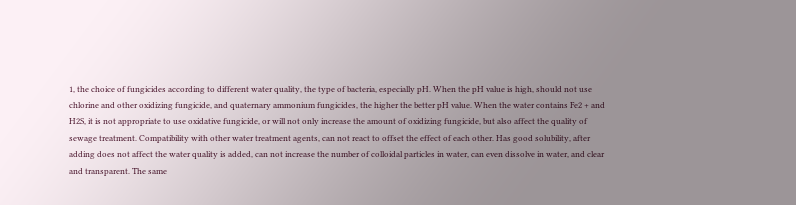1, the choice of fungicides according to different water quality, the type of bacteria, especially pH. When the pH value is high, should not use chlorine and other oxidizing fungicide, and quaternary ammonium fungicides, the higher the better pH value. When the water contains Fe2 + and H2S, it is not appropriate to use oxidative fungicide, or will not only increase the amount of oxidizing fungicide, but also affect the quality of sewage treatment. Compatibility with other water treatment agents, can not react to offset the effect of each other. Has good solubility, after adding does not affect the water quality is added, can not increase the number of colloidal particles in water, can even dissolve in water, and clear and transparent. The same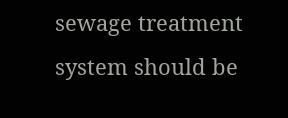sewage treatment system should be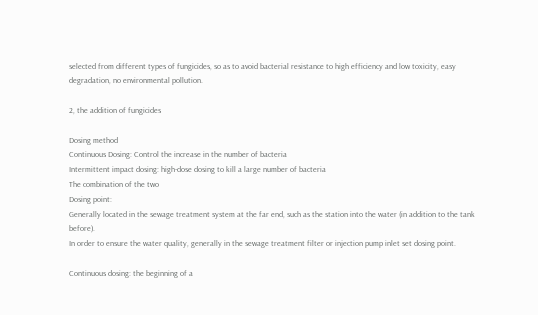selected from different types of fungicides, so as to avoid bacterial resistance to high efficiency and low toxicity, easy degradation, no environmental pollution.

2, the addition of fungicides

Dosing method
Continuous Dosing: Control the increase in the number of bacteria
Intermittent impact dosing: high-dose dosing to kill a large number of bacteria
The combination of the two
Dosing point:
Generally located in the sewage treatment system at the far end, such as the station into the water (in addition to the tank before).
In order to ensure the water quality, generally in the sewage treatment filter or injection pump inlet set dosing point.

Continuous dosing: the beginning of a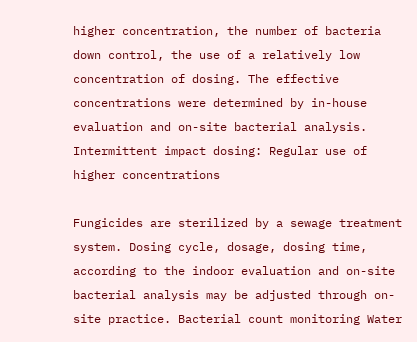higher concentration, the number of bacteria down control, the use of a relatively low concentration of dosing. The effective concentrations were determined by in-house evaluation and on-site bacterial analysis.
Intermittent impact dosing: Regular use of higher concentrations

Fungicides are sterilized by a sewage treatment system. Dosing cycle, dosage, dosing time, according to the indoor evaluation and on-site bacterial analysis may be adjusted through on-site practice. Bacterial count monitoring Water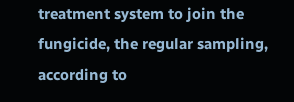treatment system to join the fungicide, the regular sampling, according to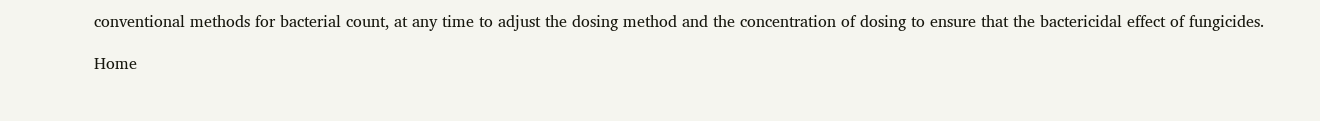conventional methods for bacterial count, at any time to adjust the dosing method and the concentration of dosing to ensure that the bactericidal effect of fungicides.

Home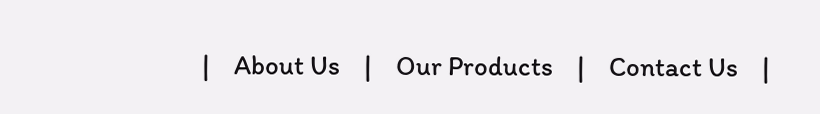|    About Us    |    Our Products    |    Contact Us    |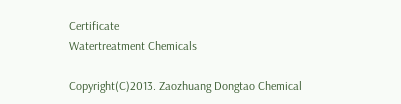Certificate
Watertreatment Chemicals

Copyright(C)2013. Zaozhuang Dongtao Chemical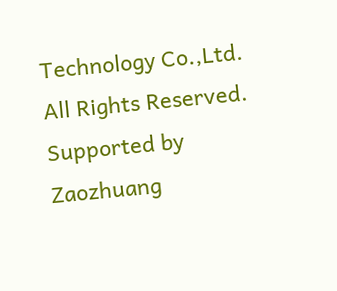Technology Co.,Ltd. All Rights Reserved. Supported by Zaozhuang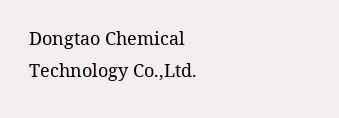Dongtao Chemical Technology Co.,Ltd.